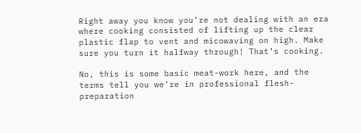Right away you know you’re not dealing with an era where cooking consisted of lifting up the clear plastic flap to vent and micowaving on high. Make sure you turn it halfway through! That’s cooking.

No, this is some basic meat-work here, and the terms tell you we’re in professional flesh-preparation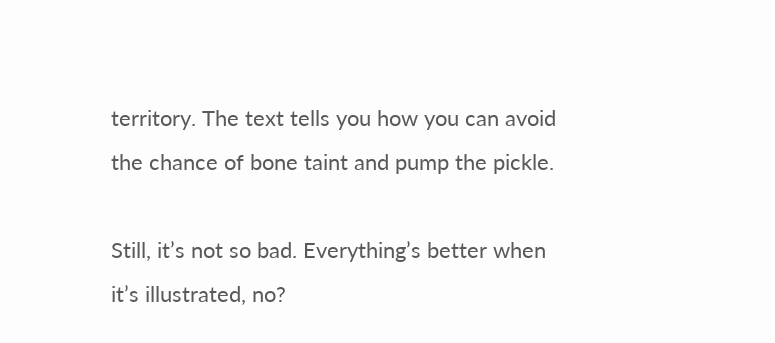territory. The text tells you how you can avoid the chance of bone taint and pump the pickle.

Still, it’s not so bad. Everything’s better when it’s illustrated, no?